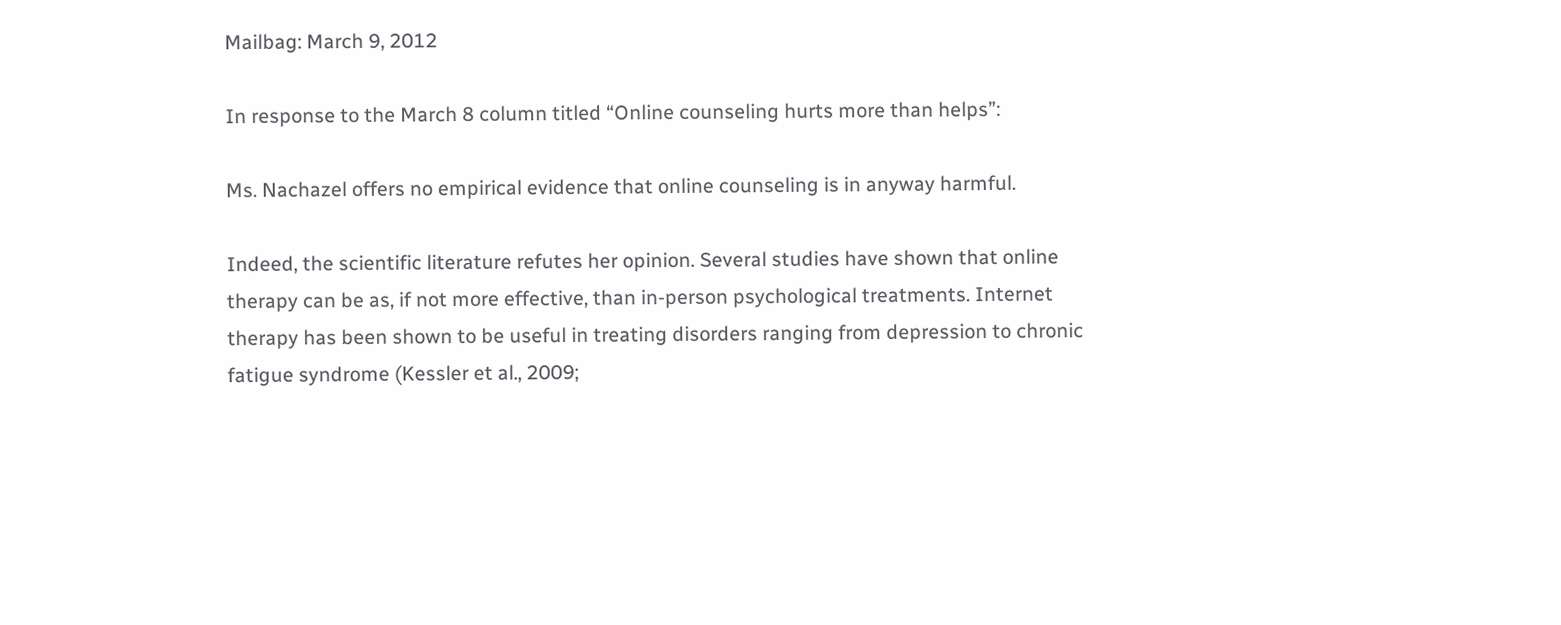Mailbag: March 9, 2012

In response to the March 8 column titled “Online counseling hurts more than helps”:

Ms. Nachazel offers no empirical evidence that online counseling is in anyway harmful.

Indeed, the scientific literature refutes her opinion. Several studies have shown that online therapy can be as, if not more effective, than in-person psychological treatments. Internet therapy has been shown to be useful in treating disorders ranging from depression to chronic fatigue syndrome (Kessler et al., 2009;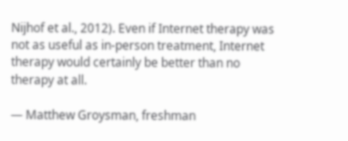Nijhof et al., 2012). Even if Internet therapy was not as useful as in-person treatment, Internet therapy would certainly be better than no therapy at all.

— Matthew Groysman, freshman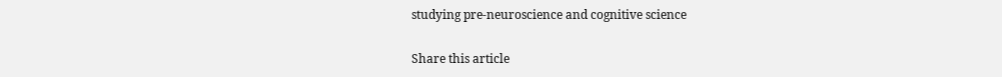studying pre-neuroscience and cognitive science

Share this article